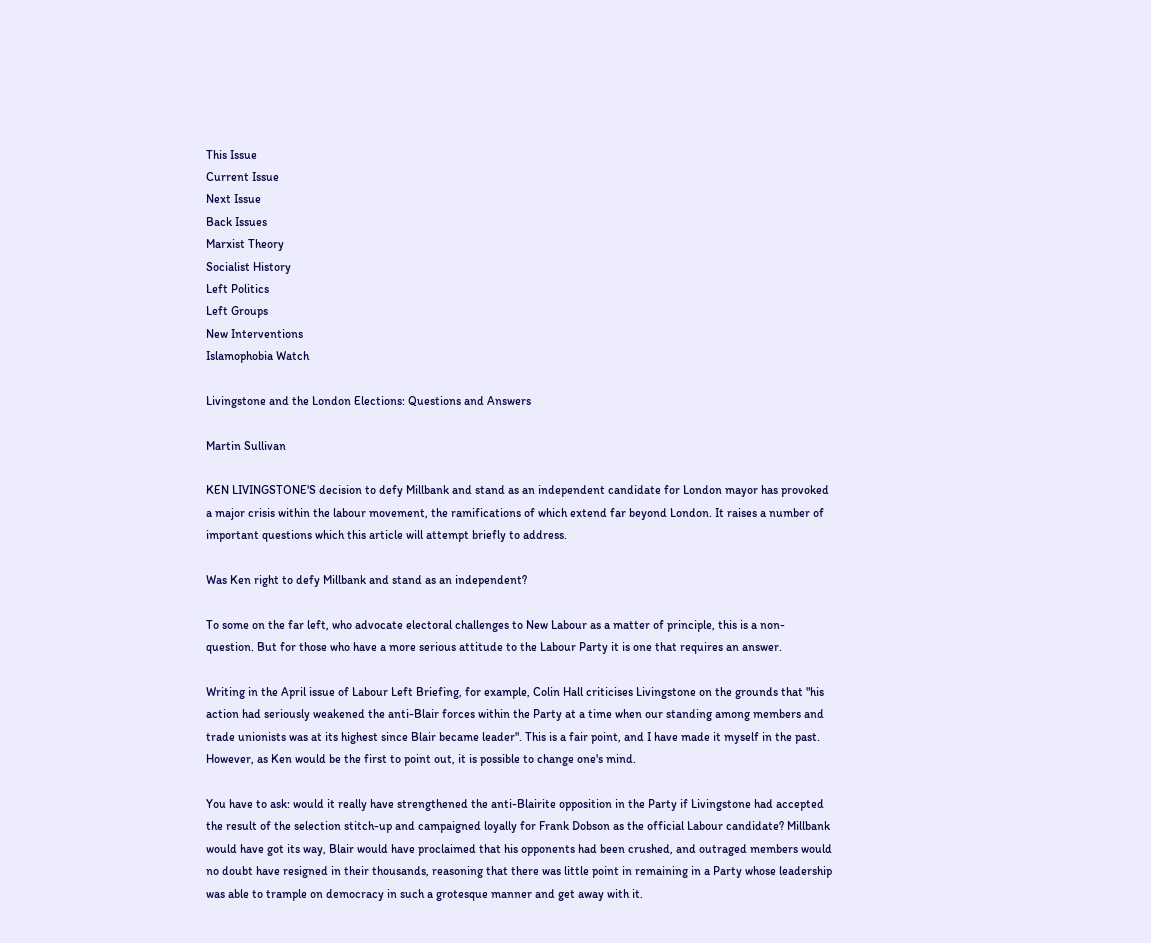This Issue
Current Issue
Next Issue
Back Issues
Marxist Theory
Socialist History
Left Politics
Left Groups
New Interventions
Islamophobia Watch

Livingstone and the London Elections: Questions and Answers

Martin Sullivan

KEN LIVINGSTONE'S decision to defy Millbank and stand as an independent candidate for London mayor has provoked a major crisis within the labour movement, the ramifications of which extend far beyond London. It raises a number of important questions which this article will attempt briefly to address.

Was Ken right to defy Millbank and stand as an independent?

To some on the far left, who advocate electoral challenges to New Labour as a matter of principle, this is a non-question. But for those who have a more serious attitude to the Labour Party it is one that requires an answer.

Writing in the April issue of Labour Left Briefing, for example, Colin Hall criticises Livingstone on the grounds that "his action had seriously weakened the anti-Blair forces within the Party at a time when our standing among members and trade unionists was at its highest since Blair became leader". This is a fair point, and I have made it myself in the past. However, as Ken would be the first to point out, it is possible to change one's mind.

You have to ask: would it really have strengthened the anti-Blairite opposition in the Party if Livingstone had accepted the result of the selection stitch-up and campaigned loyally for Frank Dobson as the official Labour candidate? Millbank would have got its way, Blair would have proclaimed that his opponents had been crushed, and outraged members would no doubt have resigned in their thousands, reasoning that there was little point in remaining in a Party whose leadership was able to trample on democracy in such a grotesque manner and get away with it.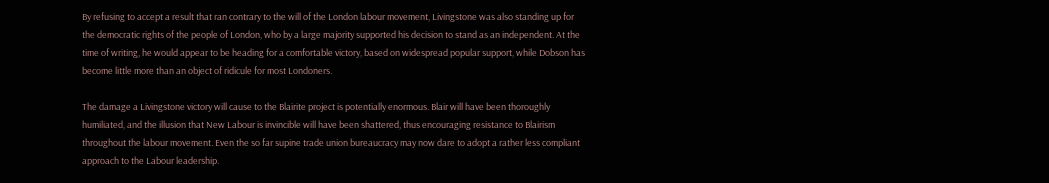By refusing to accept a result that ran contrary to the will of the London labour movement, Livingstone was also standing up for the democratic rights of the people of London, who by a large majority supported his decision to stand as an independent. At the time of writing, he would appear to be heading for a comfortable victory, based on widespread popular support, while Dobson has become little more than an object of ridicule for most Londoners.

The damage a Livingstone victory will cause to the Blairite project is potentially enormous. Blair will have been thoroughly humiliated, and the illusion that New Labour is invincible will have been shattered, thus encouraging resistance to Blairism throughout the labour movement. Even the so far supine trade union bureaucracy may now dare to adopt a rather less compliant approach to the Labour leadership.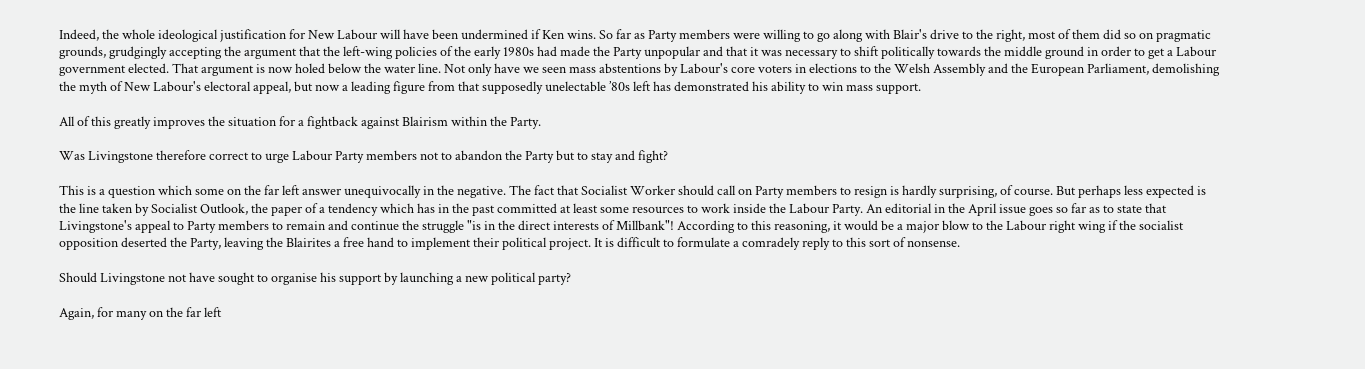Indeed, the whole ideological justification for New Labour will have been undermined if Ken wins. So far as Party members were willing to go along with Blair's drive to the right, most of them did so on pragmatic grounds, grudgingly accepting the argument that the left-wing policies of the early 1980s had made the Party unpopular and that it was necessary to shift politically towards the middle ground in order to get a Labour government elected. That argument is now holed below the water line. Not only have we seen mass abstentions by Labour's core voters in elections to the Welsh Assembly and the European Parliament, demolishing the myth of New Labour's electoral appeal, but now a leading figure from that supposedly unelectable ’80s left has demonstrated his ability to win mass support.

All of this greatly improves the situation for a fightback against Blairism within the Party.

Was Livingstone therefore correct to urge Labour Party members not to abandon the Party but to stay and fight?

This is a question which some on the far left answer unequivocally in the negative. The fact that Socialist Worker should call on Party members to resign is hardly surprising, of course. But perhaps less expected is the line taken by Socialist Outlook, the paper of a tendency which has in the past committed at least some resources to work inside the Labour Party. An editorial in the April issue goes so far as to state that Livingstone's appeal to Party members to remain and continue the struggle "is in the direct interests of Millbank"! According to this reasoning, it would be a major blow to the Labour right wing if the socialist opposition deserted the Party, leaving the Blairites a free hand to implement their political project. It is difficult to formulate a comradely reply to this sort of nonsense.

Should Livingstone not have sought to organise his support by launching a new political party?

Again, for many on the far left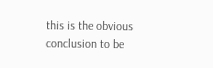this is the obvious conclusion to be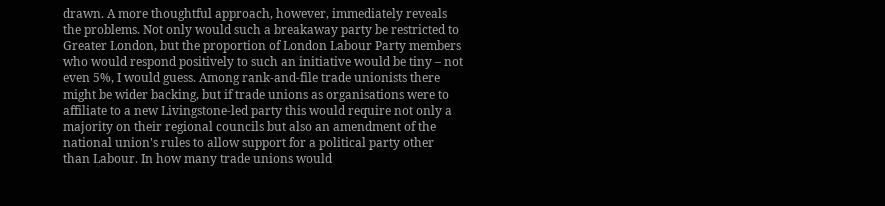drawn. A more thoughtful approach, however, immediately reveals the problems. Not only would such a breakaway party be restricted to Greater London, but the proportion of London Labour Party members who would respond positively to such an initiative would be tiny – not even 5%, I would guess. Among rank-and-file trade unionists there might be wider backing, but if trade unions as organisations were to affiliate to a new Livingstone-led party this would require not only a majority on their regional councils but also an amendment of the national union's rules to allow support for a political party other than Labour. In how many trade unions would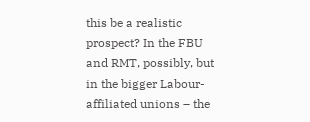this be a realistic prospect? In the FBU and RMT, possibly, but in the bigger Labour-affiliated unions – the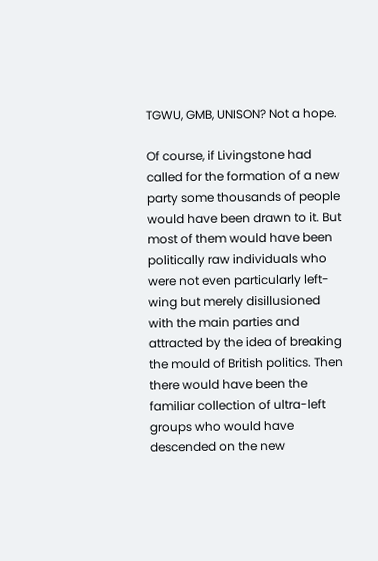TGWU, GMB, UNISON? Not a hope.

Of course, if Livingstone had called for the formation of a new party some thousands of people would have been drawn to it. But most of them would have been politically raw individuals who were not even particularly left-wing but merely disillusioned with the main parties and attracted by the idea of breaking the mould of British politics. Then there would have been the familiar collection of ultra-left groups who would have descended on the new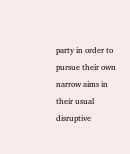party in order to pursue their own narrow aims in their usual disruptive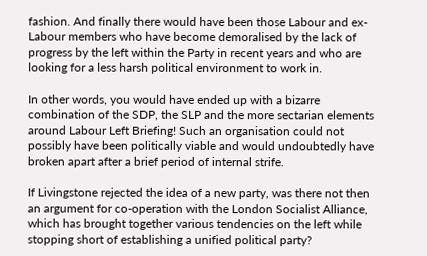fashion. And finally there would have been those Labour and ex-Labour members who have become demoralised by the lack of progress by the left within the Party in recent years and who are looking for a less harsh political environment to work in.

In other words, you would have ended up with a bizarre combination of the SDP, the SLP and the more sectarian elements around Labour Left Briefing! Such an organisation could not possibly have been politically viable and would undoubtedly have broken apart after a brief period of internal strife.

If Livingstone rejected the idea of a new party, was there not then an argument for co-operation with the London Socialist Alliance, which has brought together various tendencies on the left while stopping short of establishing a unified political party?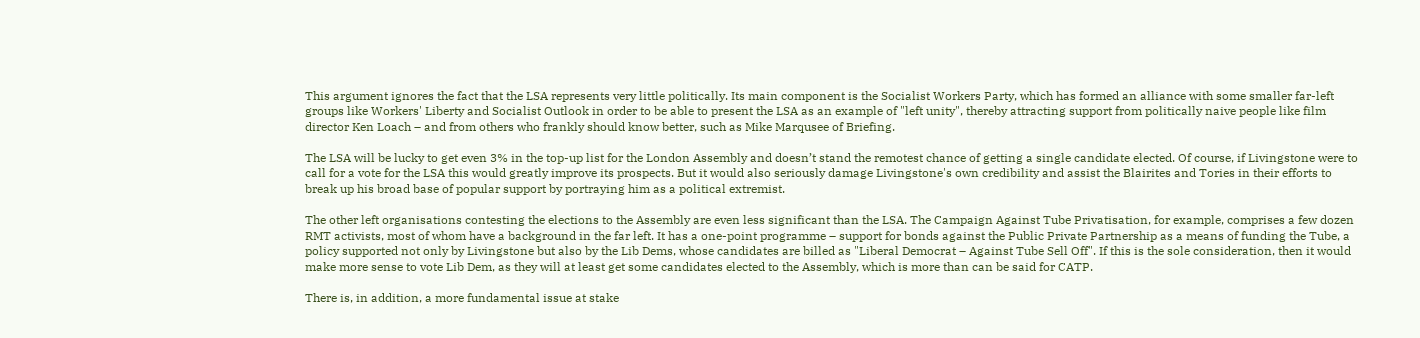This argument ignores the fact that the LSA represents very little politically. Its main component is the Socialist Workers Party, which has formed an alliance with some smaller far-left groups like Workers' Liberty and Socialist Outlook in order to be able to present the LSA as an example of "left unity", thereby attracting support from politically naive people like film director Ken Loach – and from others who frankly should know better, such as Mike Marqusee of Briefing.

The LSA will be lucky to get even 3% in the top-up list for the London Assembly and doesn’t stand the remotest chance of getting a single candidate elected. Of course, if Livingstone were to call for a vote for the LSA this would greatly improve its prospects. But it would also seriously damage Livingstone's own credibility and assist the Blairites and Tories in their efforts to break up his broad base of popular support by portraying him as a political extremist.

The other left organisations contesting the elections to the Assembly are even less significant than the LSA. The Campaign Against Tube Privatisation, for example, comprises a few dozen RMT activists, most of whom have a background in the far left. It has a one-point programme – support for bonds against the Public Private Partnership as a means of funding the Tube, a policy supported not only by Livingstone but also by the Lib Dems, whose candidates are billed as "Liberal Democrat – Against Tube Sell Off". If this is the sole consideration, then it would make more sense to vote Lib Dem, as they will at least get some candidates elected to the Assembly, which is more than can be said for CATP.

There is, in addition, a more fundamental issue at stake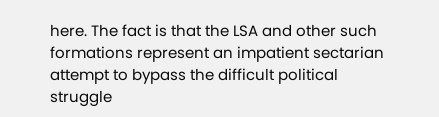here. The fact is that the LSA and other such formations represent an impatient sectarian attempt to bypass the difficult political struggle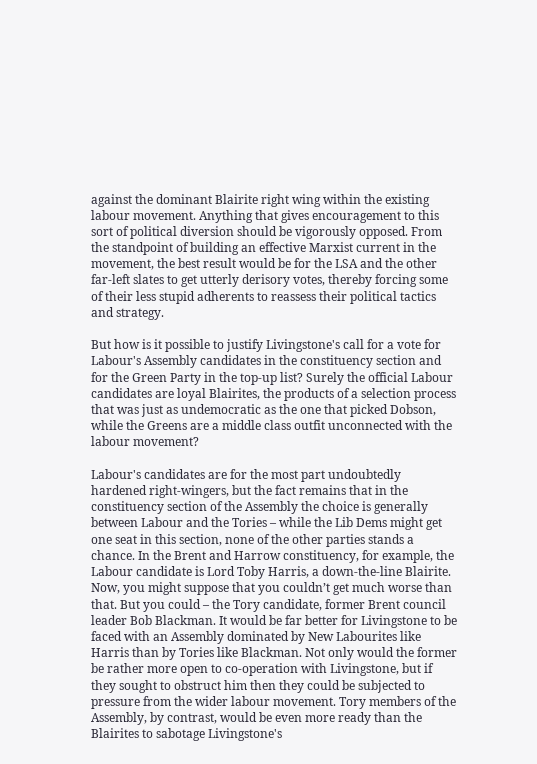against the dominant Blairite right wing within the existing labour movement. Anything that gives encouragement to this sort of political diversion should be vigorously opposed. From the standpoint of building an effective Marxist current in the movement, the best result would be for the LSA and the other far-left slates to get utterly derisory votes, thereby forcing some of their less stupid adherents to reassess their political tactics and strategy.

But how is it possible to justify Livingstone's call for a vote for Labour's Assembly candidates in the constituency section and for the Green Party in the top-up list? Surely the official Labour candidates are loyal Blairites, the products of a selection process that was just as undemocratic as the one that picked Dobson, while the Greens are a middle class outfit unconnected with the labour movement?

Labour's candidates are for the most part undoubtedly hardened right-wingers, but the fact remains that in the constituency section of the Assembly the choice is generally between Labour and the Tories – while the Lib Dems might get one seat in this section, none of the other parties stands a chance. In the Brent and Harrow constituency, for example, the Labour candidate is Lord Toby Harris, a down-the-line Blairite. Now, you might suppose that you couldn’t get much worse than that. But you could – the Tory candidate, former Brent council leader Bob Blackman. It would be far better for Livingstone to be faced with an Assembly dominated by New Labourites like Harris than by Tories like Blackman. Not only would the former be rather more open to co-operation with Livingstone, but if they sought to obstruct him then they could be subjected to pressure from the wider labour movement. Tory members of the Assembly, by contrast, would be even more ready than the Blairites to sabotage Livingstone's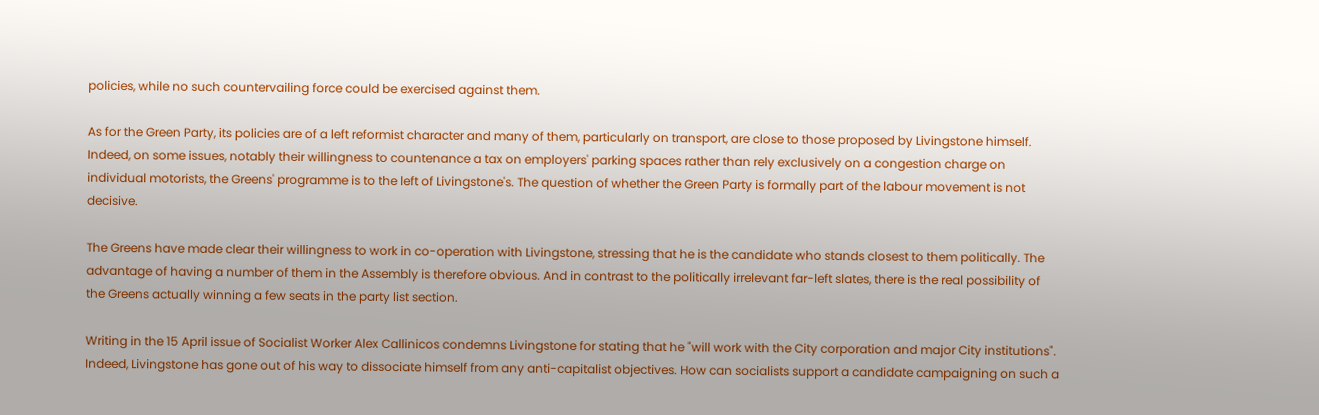policies, while no such countervailing force could be exercised against them.

As for the Green Party, its policies are of a left reformist character and many of them, particularly on transport, are close to those proposed by Livingstone himself. Indeed, on some issues, notably their willingness to countenance a tax on employers' parking spaces rather than rely exclusively on a congestion charge on individual motorists, the Greens' programme is to the left of Livingstone's. The question of whether the Green Party is formally part of the labour movement is not decisive.

The Greens have made clear their willingness to work in co-operation with Livingstone, stressing that he is the candidate who stands closest to them politically. The advantage of having a number of them in the Assembly is therefore obvious. And in contrast to the politically irrelevant far-left slates, there is the real possibility of the Greens actually winning a few seats in the party list section.

Writing in the 15 April issue of Socialist Worker Alex Callinicos condemns Livingstone for stating that he "will work with the City corporation and major City institutions". Indeed, Livingstone has gone out of his way to dissociate himself from any anti-capitalist objectives. How can socialists support a candidate campaigning on such a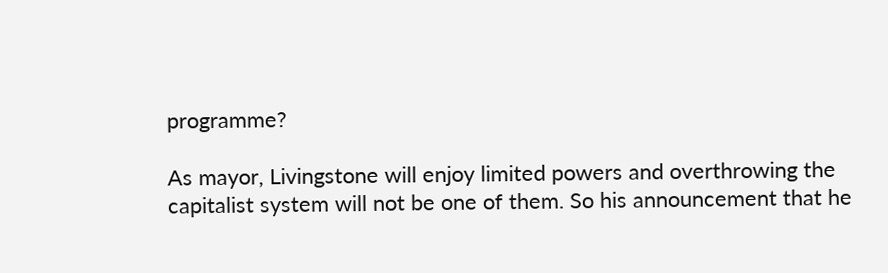programme?

As mayor, Livingstone will enjoy limited powers and overthrowing the capitalist system will not be one of them. So his announcement that he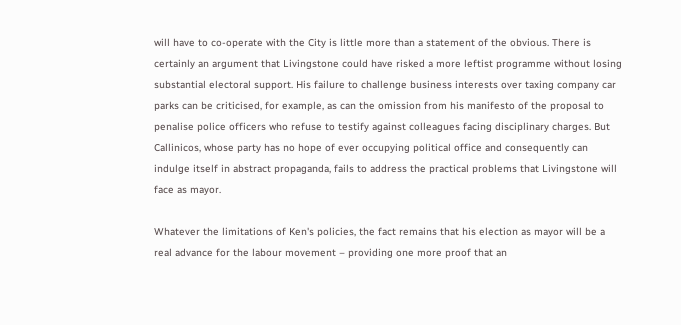will have to co-operate with the City is little more than a statement of the obvious. There is certainly an argument that Livingstone could have risked a more leftist programme without losing substantial electoral support. His failure to challenge business interests over taxing company car parks can be criticised, for example, as can the omission from his manifesto of the proposal to penalise police officers who refuse to testify against colleagues facing disciplinary charges. But Callinicos, whose party has no hope of ever occupying political office and consequently can indulge itself in abstract propaganda, fails to address the practical problems that Livingstone will face as mayor.

Whatever the limitations of Ken's policies, the fact remains that his election as mayor will be a real advance for the labour movement – providing one more proof that an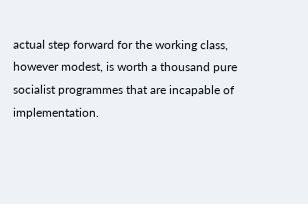actual step forward for the working class, however modest, is worth a thousand pure socialist programmes that are incapable of implementation.